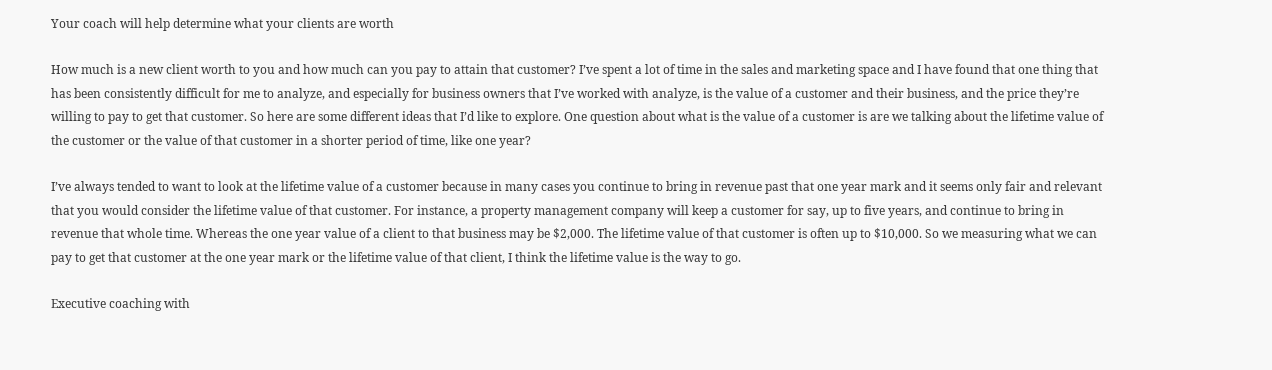Your coach will help determine what your clients are worth

How much is a new client worth to you and how much can you pay to attain that customer? I’ve spent a lot of time in the sales and marketing space and I have found that one thing that has been consistently difficult for me to analyze, and especially for business owners that I’ve worked with analyze, is the value of a customer and their business, and the price they’re willing to pay to get that customer. So here are some different ideas that I’d like to explore. One question about what is the value of a customer is are we talking about the lifetime value of the customer or the value of that customer in a shorter period of time, like one year?

I’ve always tended to want to look at the lifetime value of a customer because in many cases you continue to bring in revenue past that one year mark and it seems only fair and relevant that you would consider the lifetime value of that customer. For instance, a property management company will keep a customer for say, up to five years, and continue to bring in revenue that whole time. Whereas the one year value of a client to that business may be $2,000. The lifetime value of that customer is often up to $10,000. So we measuring what we can pay to get that customer at the one year mark or the lifetime value of that client, I think the lifetime value is the way to go.

Executive coaching with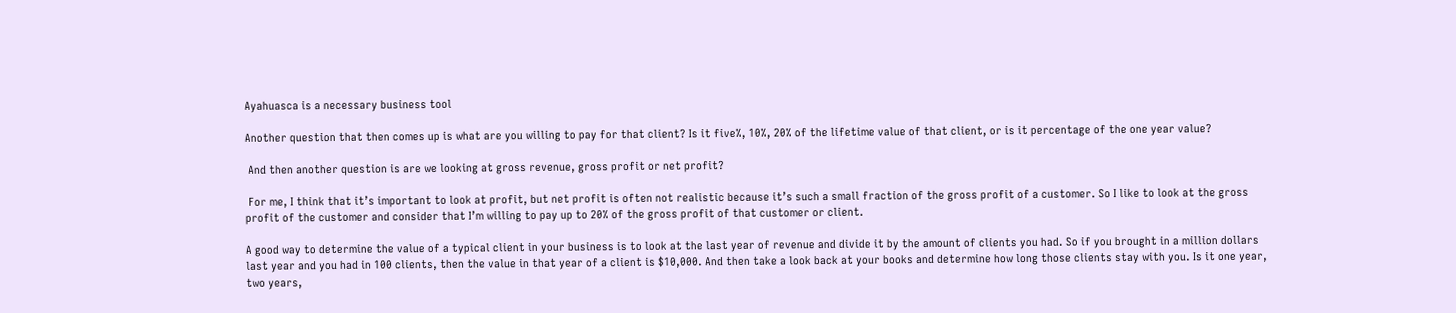Ayahuasca is a necessary business tool

Another question that then comes up is what are you willing to pay for that client? Is it five%, 10%, 20% of the lifetime value of that client, or is it percentage of the one year value?

 And then another question is are we looking at gross revenue, gross profit or net profit?

 For me, I think that it’s important to look at profit, but net profit is often not realistic because it’s such a small fraction of the gross profit of a customer. So I like to look at the gross profit of the customer and consider that I’m willing to pay up to 20% of the gross profit of that customer or client.

A good way to determine the value of a typical client in your business is to look at the last year of revenue and divide it by the amount of clients you had. So if you brought in a million dollars last year and you had in 100 clients, then the value in that year of a client is $10,000. And then take a look back at your books and determine how long those clients stay with you. Is it one year, two years,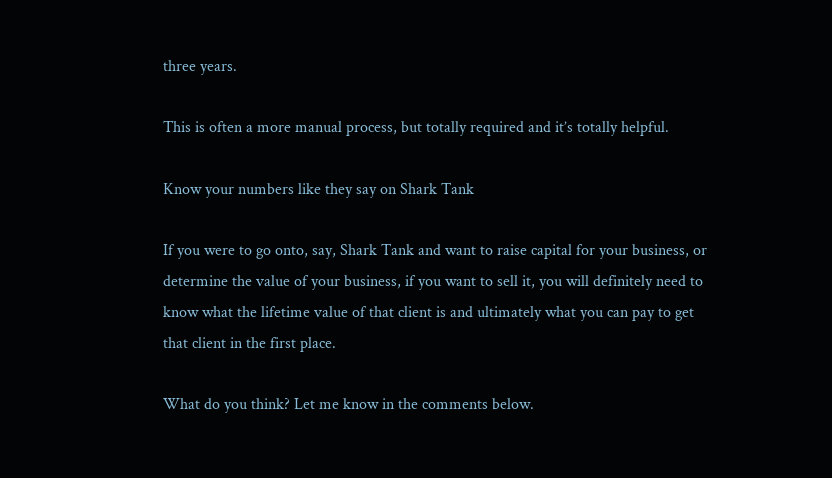three years.

This is often a more manual process, but totally required and it’s totally helpful.

Know your numbers like they say on Shark Tank

If you were to go onto, say, Shark Tank and want to raise capital for your business, or determine the value of your business, if you want to sell it, you will definitely need to know what the lifetime value of that client is and ultimately what you can pay to get that client in the first place.

What do you think? Let me know in the comments below.